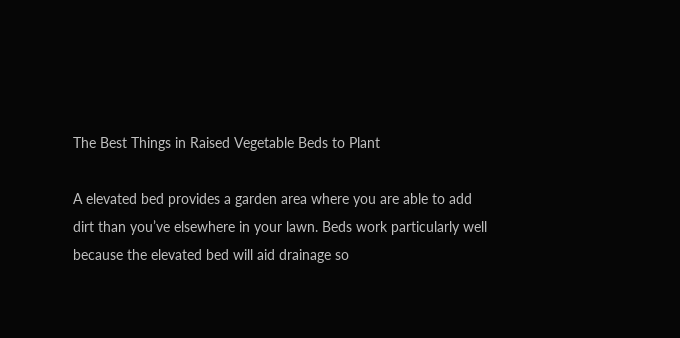The Best Things in Raised Vegetable Beds to Plant

A elevated bed provides a garden area where you are able to add dirt than you’ve elsewhere in your lawn. Beds work particularly well because the elevated bed will aid drainage so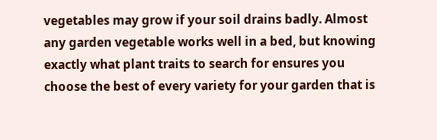vegetables may grow if your soil drains badly. Almost any garden vegetable works well in a bed, but knowing exactly what plant traits to search for ensures you choose the best of every variety for your garden that is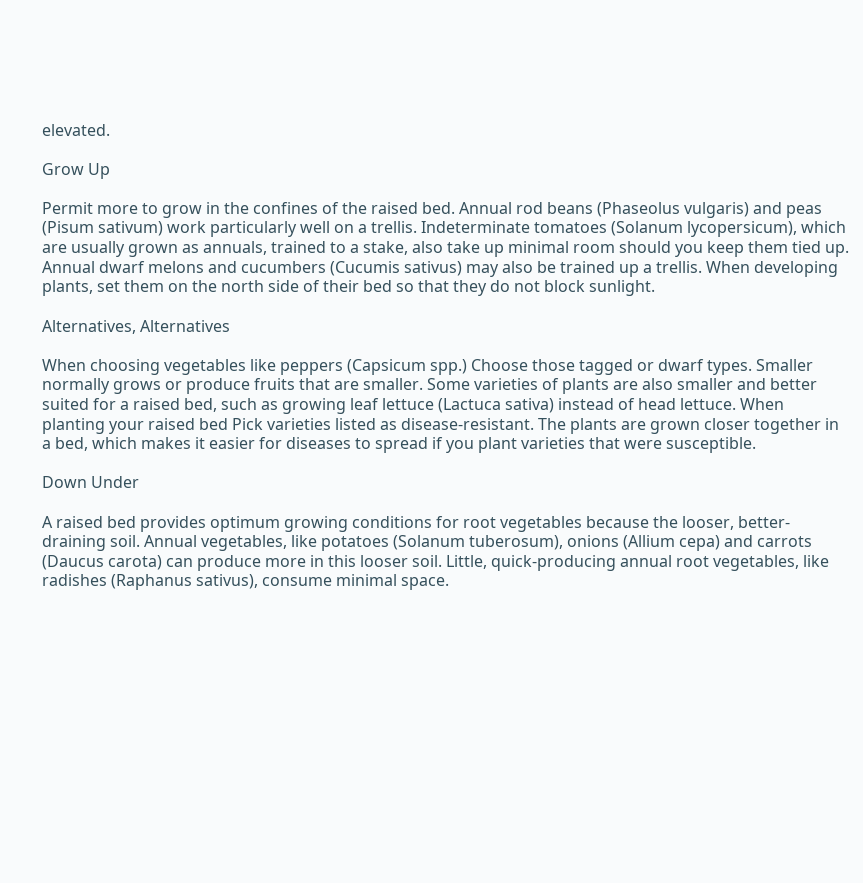elevated.

Grow Up

Permit more to grow in the confines of the raised bed. Annual rod beans (Phaseolus vulgaris) and peas (Pisum sativum) work particularly well on a trellis. Indeterminate tomatoes (Solanum lycopersicum), which are usually grown as annuals, trained to a stake, also take up minimal room should you keep them tied up. Annual dwarf melons and cucumbers (Cucumis sativus) may also be trained up a trellis. When developing plants, set them on the north side of their bed so that they do not block sunlight.

Alternatives, Alternatives

When choosing vegetables like peppers (Capsicum spp.) Choose those tagged or dwarf types. Smaller normally grows or produce fruits that are smaller. Some varieties of plants are also smaller and better suited for a raised bed, such as growing leaf lettuce (Lactuca sativa) instead of head lettuce. When planting your raised bed Pick varieties listed as disease-resistant. The plants are grown closer together in a bed, which makes it easier for diseases to spread if you plant varieties that were susceptible.

Down Under

A raised bed provides optimum growing conditions for root vegetables because the looser, better-draining soil. Annual vegetables, like potatoes (Solanum tuberosum), onions (Allium cepa) and carrots (Daucus carota) can produce more in this looser soil. Little, quick-producing annual root vegetables, like radishes (Raphanus sativus), consume minimal space.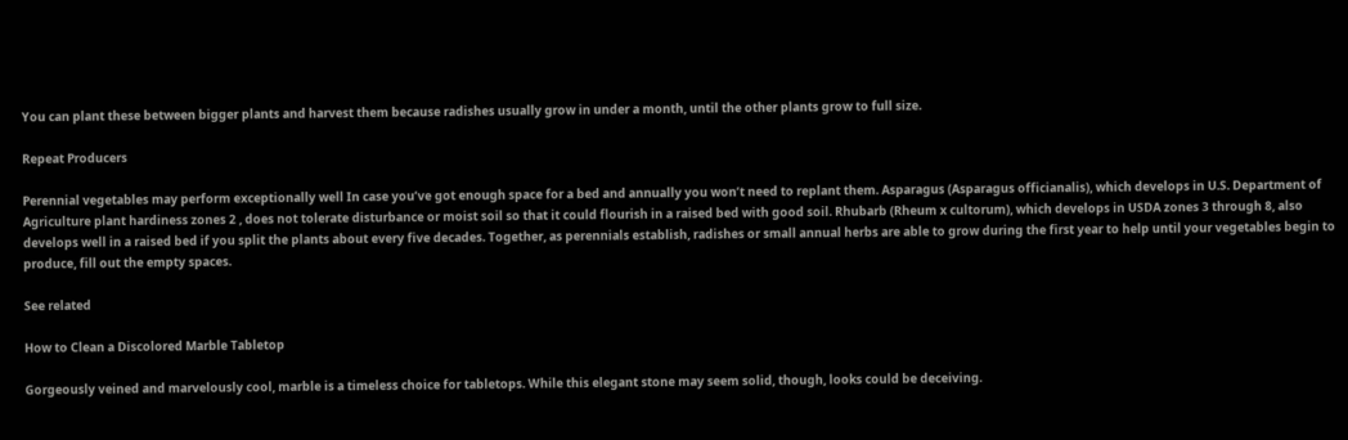You can plant these between bigger plants and harvest them because radishes usually grow in under a month, until the other plants grow to full size.

Repeat Producers

Perennial vegetables may perform exceptionally well In case you’ve got enough space for a bed and annually you won’t need to replant them. Asparagus (Asparagus officianalis), which develops in U.S. Department of Agriculture plant hardiness zones 2 , does not tolerate disturbance or moist soil so that it could flourish in a raised bed with good soil. Rhubarb (Rheum x cultorum), which develops in USDA zones 3 through 8, also develops well in a raised bed if you split the plants about every five decades. Together, as perennials establish, radishes or small annual herbs are able to grow during the first year to help until your vegetables begin to produce, fill out the empty spaces.

See related

How to Clean a Discolored Marble Tabletop

Gorgeously veined and marvelously cool, marble is a timeless choice for tabletops. While this elegant stone may seem solid, though, looks could be deceiving.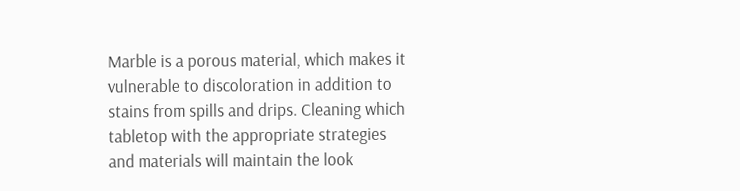Marble is a porous material, which makes it vulnerable to discoloration in addition to stains from spills and drips. Cleaning which tabletop with the appropriate strategies and materials will maintain the look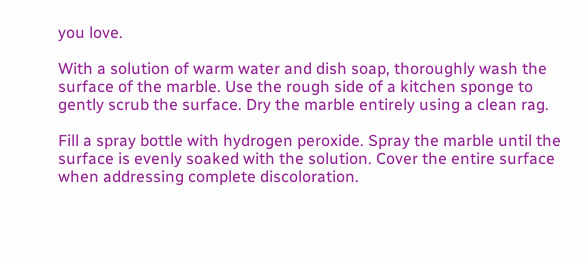you love.

With a solution of warm water and dish soap, thoroughly wash the surface of the marble. Use the rough side of a kitchen sponge to gently scrub the surface. Dry the marble entirely using a clean rag.

Fill a spray bottle with hydrogen peroxide. Spray the marble until the surface is evenly soaked with the solution. Cover the entire surface when addressing complete discoloration.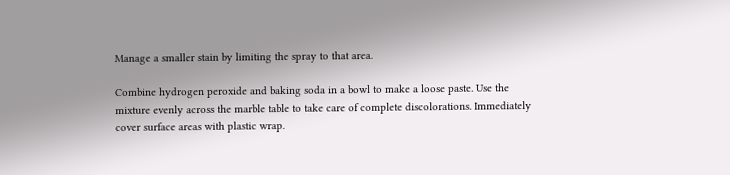Manage a smaller stain by limiting the spray to that area.

Combine hydrogen peroxide and baking soda in a bowl to make a loose paste. Use the mixture evenly across the marble table to take care of complete discolorations. Immediately cover surface areas with plastic wrap.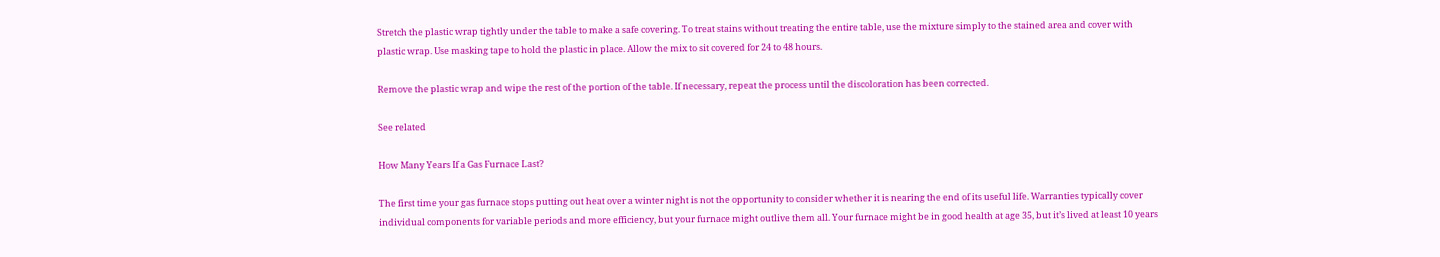Stretch the plastic wrap tightly under the table to make a safe covering. To treat stains without treating the entire table, use the mixture simply to the stained area and cover with plastic wrap. Use masking tape to hold the plastic in place. Allow the mix to sit covered for 24 to 48 hours.

Remove the plastic wrap and wipe the rest of the portion of the table. If necessary, repeat the process until the discoloration has been corrected.

See related

How Many Years If a Gas Furnace Last?

The first time your gas furnace stops putting out heat over a winter night is not the opportunity to consider whether it is nearing the end of its useful life. Warranties typically cover individual components for variable periods and more efficiency, but your furnace might outlive them all. Your furnace might be in good health at age 35, but it’s lived at least 10 years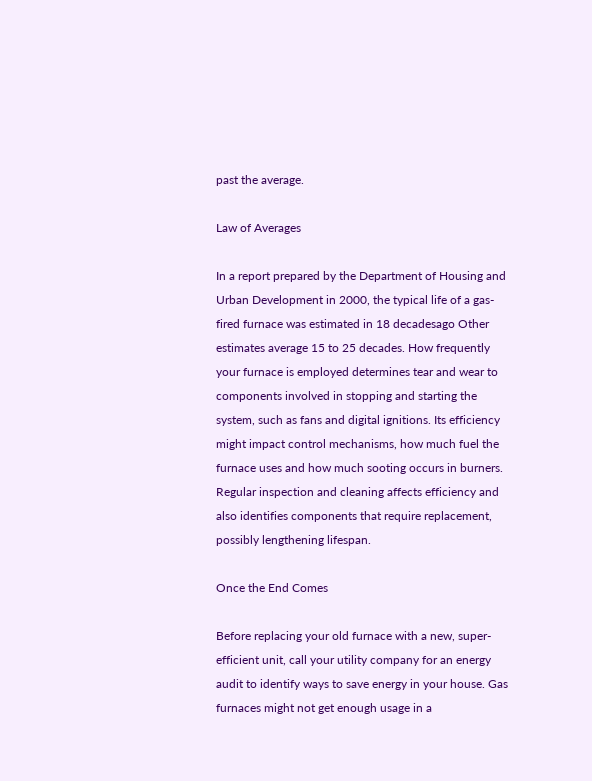past the average.

Law of Averages

In a report prepared by the Department of Housing and Urban Development in 2000, the typical life of a gas-fired furnace was estimated in 18 decadesago Other estimates average 15 to 25 decades. How frequently your furnace is employed determines tear and wear to components involved in stopping and starting the system, such as fans and digital ignitions. Its efficiency might impact control mechanisms, how much fuel the furnace uses and how much sooting occurs in burners. Regular inspection and cleaning affects efficiency and also identifies components that require replacement, possibly lengthening lifespan.

Once the End Comes

Before replacing your old furnace with a new, super-efficient unit, call your utility company for an energy audit to identify ways to save energy in your house. Gas furnaces might not get enough usage in a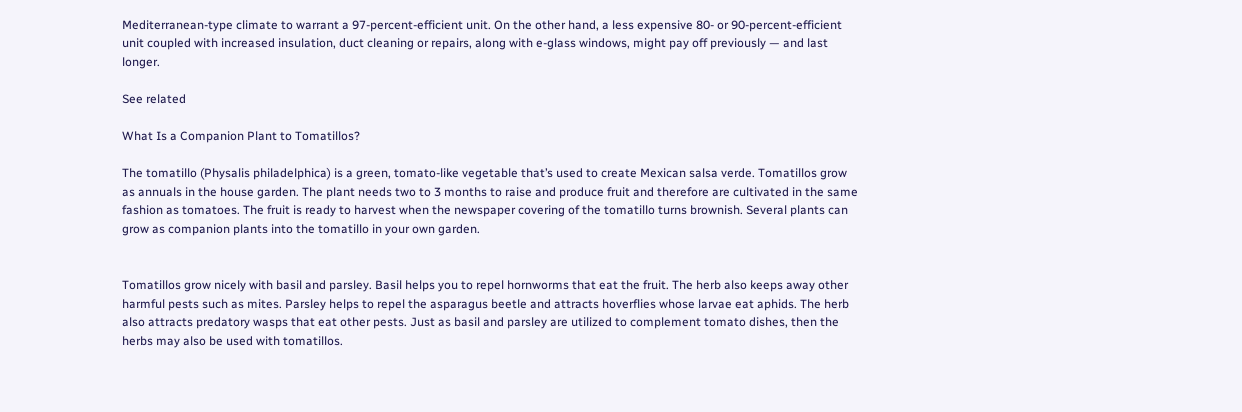Mediterranean-type climate to warrant a 97-percent-efficient unit. On the other hand, a less expensive 80- or 90-percent-efficient unit coupled with increased insulation, duct cleaning or repairs, along with e-glass windows, might pay off previously — and last longer.

See related

What Is a Companion Plant to Tomatillos?

The tomatillo (Physalis philadelphica) is a green, tomato-like vegetable that’s used to create Mexican salsa verde. Tomatillos grow as annuals in the house garden. The plant needs two to 3 months to raise and produce fruit and therefore are cultivated in the same fashion as tomatoes. The fruit is ready to harvest when the newspaper covering of the tomatillo turns brownish. Several plants can grow as companion plants into the tomatillo in your own garden.


Tomatillos grow nicely with basil and parsley. Basil helps you to repel hornworms that eat the fruit. The herb also keeps away other harmful pests such as mites. Parsley helps to repel the asparagus beetle and attracts hoverflies whose larvae eat aphids. The herb also attracts predatory wasps that eat other pests. Just as basil and parsley are utilized to complement tomato dishes, then the herbs may also be used with tomatillos.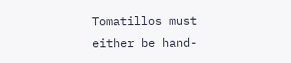Tomatillos must either be hand-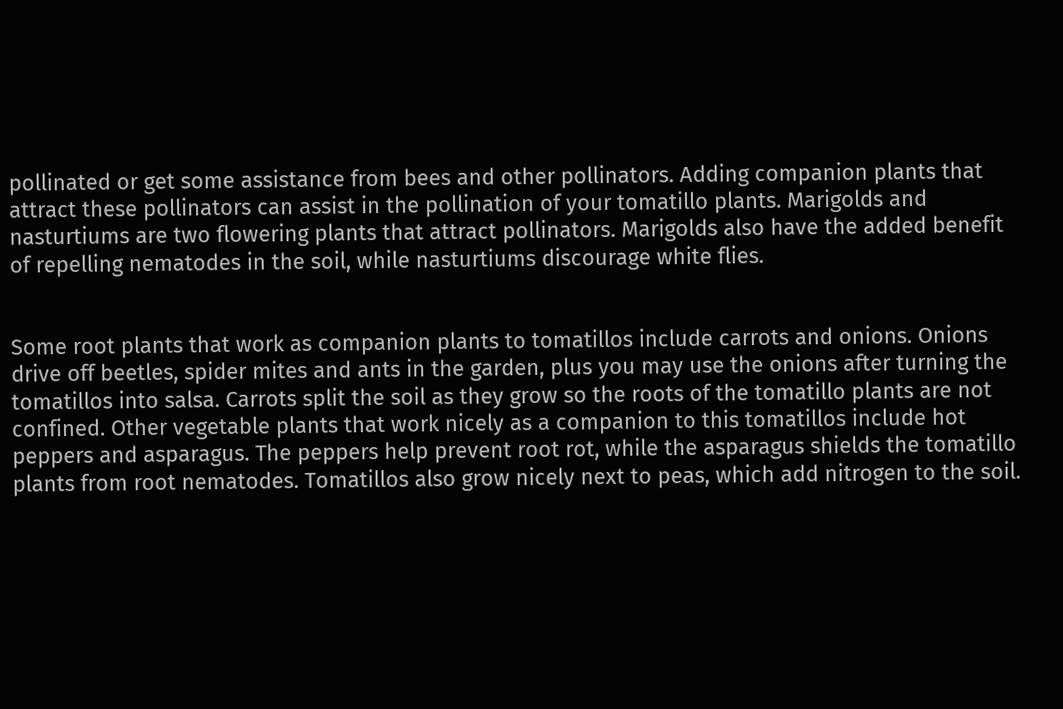pollinated or get some assistance from bees and other pollinators. Adding companion plants that attract these pollinators can assist in the pollination of your tomatillo plants. Marigolds and nasturtiums are two flowering plants that attract pollinators. Marigolds also have the added benefit of repelling nematodes in the soil, while nasturtiums discourage white flies.


Some root plants that work as companion plants to tomatillos include carrots and onions. Onions drive off beetles, spider mites and ants in the garden, plus you may use the onions after turning the tomatillos into salsa. Carrots split the soil as they grow so the roots of the tomatillo plants are not confined. Other vegetable plants that work nicely as a companion to this tomatillos include hot peppers and asparagus. The peppers help prevent root rot, while the asparagus shields the tomatillo plants from root nematodes. Tomatillos also grow nicely next to peas, which add nitrogen to the soil.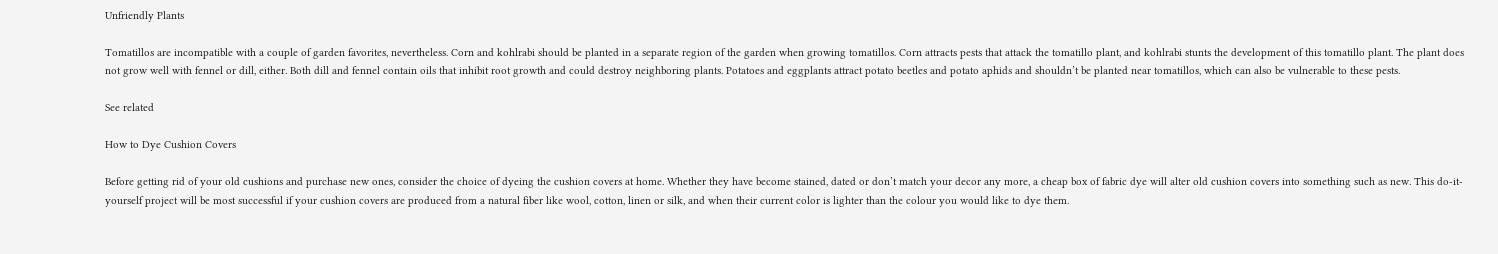Unfriendly Plants

Tomatillos are incompatible with a couple of garden favorites, nevertheless. Corn and kohlrabi should be planted in a separate region of the garden when growing tomatillos. Corn attracts pests that attack the tomatillo plant, and kohlrabi stunts the development of this tomatillo plant. The plant does not grow well with fennel or dill, either. Both dill and fennel contain oils that inhibit root growth and could destroy neighboring plants. Potatoes and eggplants attract potato beetles and potato aphids and shouldn’t be planted near tomatillos, which can also be vulnerable to these pests.

See related

How to Dye Cushion Covers

Before getting rid of your old cushions and purchase new ones, consider the choice of dyeing the cushion covers at home. Whether they have become stained, dated or don’t match your decor any more, a cheap box of fabric dye will alter old cushion covers into something such as new. This do-it-yourself project will be most successful if your cushion covers are produced from a natural fiber like wool, cotton, linen or silk, and when their current color is lighter than the colour you would like to dye them.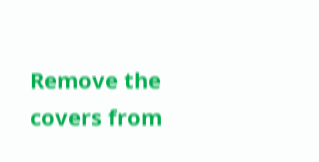Remove the covers from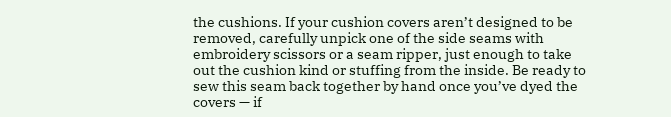the cushions. If your cushion covers aren’t designed to be removed, carefully unpick one of the side seams with embroidery scissors or a seam ripper, just enough to take out the cushion kind or stuffing from the inside. Be ready to sew this seam back together by hand once you’ve dyed the covers — if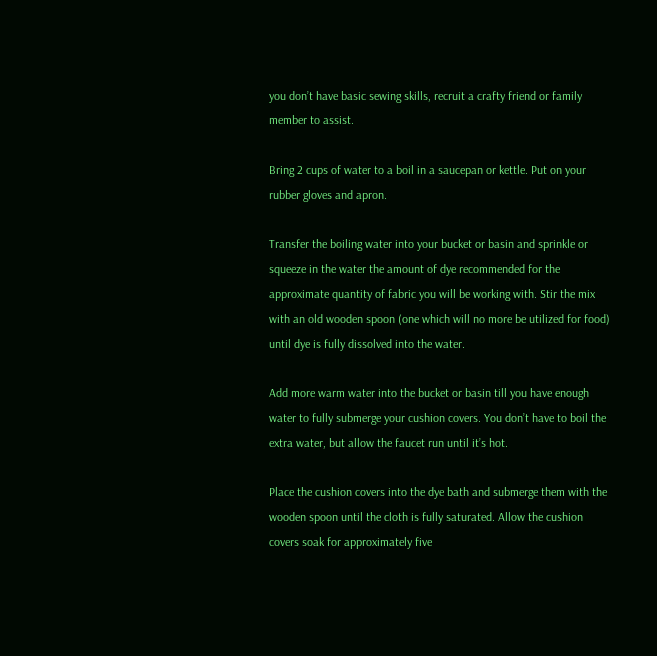you don’t have basic sewing skills, recruit a crafty friend or family member to assist.

Bring 2 cups of water to a boil in a saucepan or kettle. Put on your rubber gloves and apron.

Transfer the boiling water into your bucket or basin and sprinkle or squeeze in the water the amount of dye recommended for the approximate quantity of fabric you will be working with. Stir the mix with an old wooden spoon (one which will no more be utilized for food) until dye is fully dissolved into the water.

Add more warm water into the bucket or basin till you have enough water to fully submerge your cushion covers. You don’t have to boil the extra water, but allow the faucet run until it’s hot.

Place the cushion covers into the dye bath and submerge them with the wooden spoon until the cloth is fully saturated. Allow the cushion covers soak for approximately five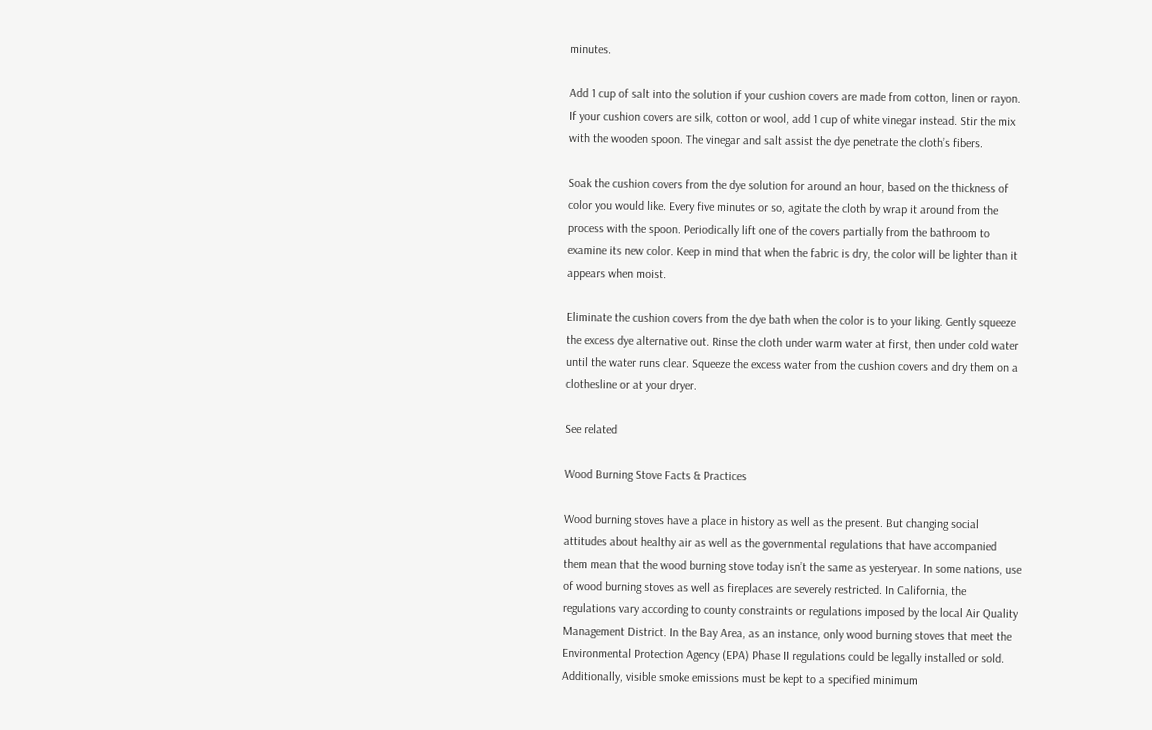minutes.

Add 1 cup of salt into the solution if your cushion covers are made from cotton, linen or rayon. If your cushion covers are silk, cotton or wool, add 1 cup of white vinegar instead. Stir the mix with the wooden spoon. The vinegar and salt assist the dye penetrate the cloth’s fibers.

Soak the cushion covers from the dye solution for around an hour, based on the thickness of color you would like. Every five minutes or so, agitate the cloth by wrap it around from the process with the spoon. Periodically lift one of the covers partially from the bathroom to examine its new color. Keep in mind that when the fabric is dry, the color will be lighter than it appears when moist.

Eliminate the cushion covers from the dye bath when the color is to your liking. Gently squeeze the excess dye alternative out. Rinse the cloth under warm water at first, then under cold water until the water runs clear. Squeeze the excess water from the cushion covers and dry them on a clothesline or at your dryer.

See related

Wood Burning Stove Facts & Practices

Wood burning stoves have a place in history as well as the present. But changing social attitudes about healthy air as well as the governmental regulations that have accompanied them mean that the wood burning stove today isn’t the same as yesteryear. In some nations, use of wood burning stoves as well as fireplaces are severely restricted. In California, the regulations vary according to county constraints or regulations imposed by the local Air Quality Management District. In the Bay Area, as an instance, only wood burning stoves that meet the Environmental Protection Agency (EPA) Phase II regulations could be legally installed or sold. Additionally, visible smoke emissions must be kept to a specified minimum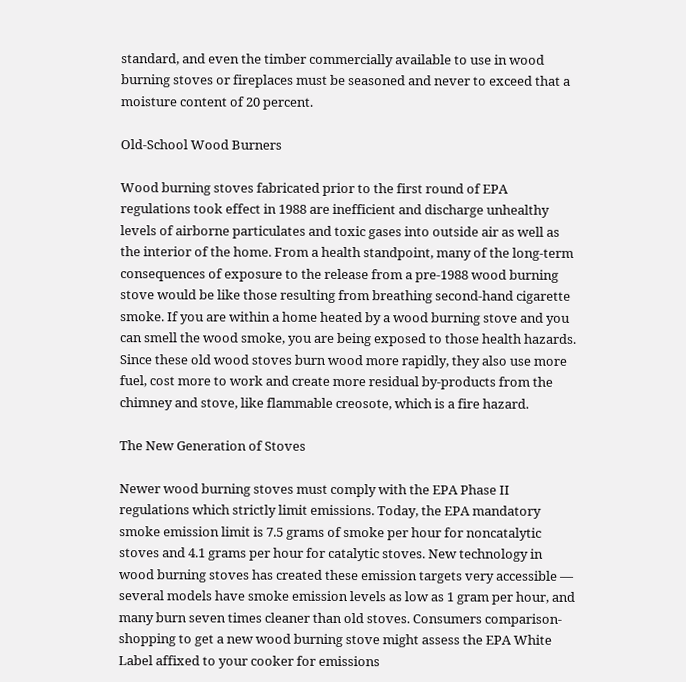standard, and even the timber commercially available to use in wood burning stoves or fireplaces must be seasoned and never to exceed that a moisture content of 20 percent.

Old-School Wood Burners

Wood burning stoves fabricated prior to the first round of EPA regulations took effect in 1988 are inefficient and discharge unhealthy levels of airborne particulates and toxic gases into outside air as well as the interior of the home. From a health standpoint, many of the long-term consequences of exposure to the release from a pre-1988 wood burning stove would be like those resulting from breathing second-hand cigarette smoke. If you are within a home heated by a wood burning stove and you can smell the wood smoke, you are being exposed to those health hazards. Since these old wood stoves burn wood more rapidly, they also use more fuel, cost more to work and create more residual by-products from the chimney and stove, like flammable creosote, which is a fire hazard.

The New Generation of Stoves

Newer wood burning stoves must comply with the EPA Phase II regulations which strictly limit emissions. Today, the EPA mandatory smoke emission limit is 7.5 grams of smoke per hour for noncatalytic stoves and 4.1 grams per hour for catalytic stoves. New technology in wood burning stoves has created these emission targets very accessible — several models have smoke emission levels as low as 1 gram per hour, and many burn seven times cleaner than old stoves. Consumers comparison-shopping to get a new wood burning stove might assess the EPA White Label affixed to your cooker for emissions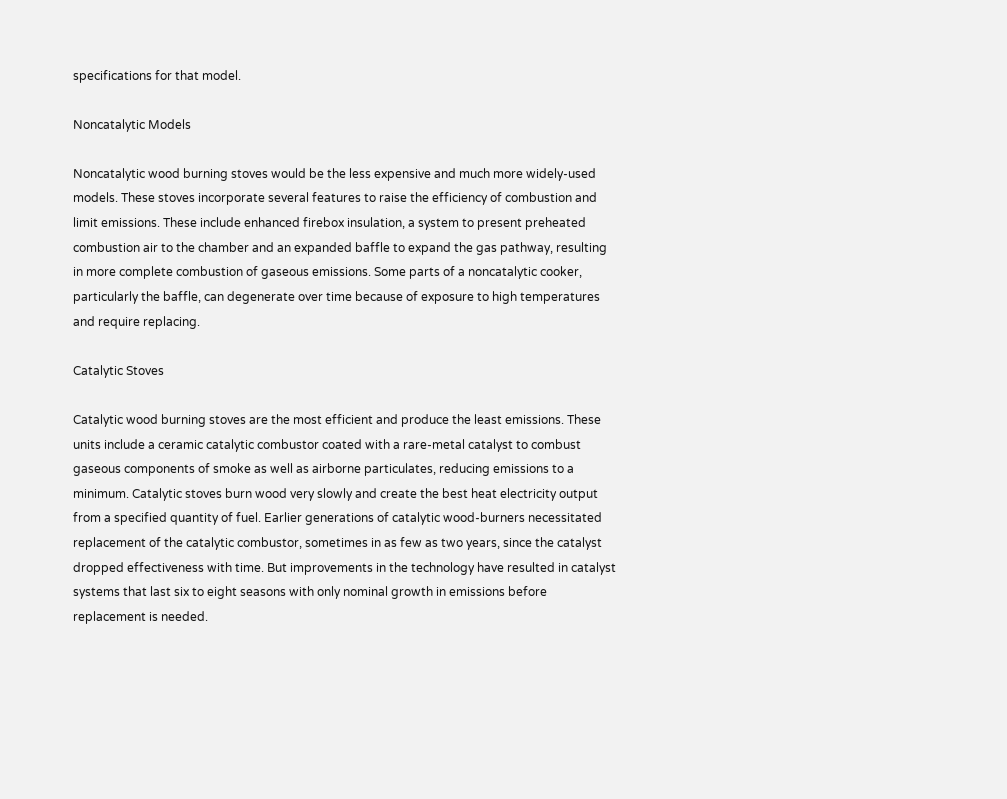specifications for that model.

Noncatalytic Models

Noncatalytic wood burning stoves would be the less expensive and much more widely-used models. These stoves incorporate several features to raise the efficiency of combustion and limit emissions. These include enhanced firebox insulation, a system to present preheated combustion air to the chamber and an expanded baffle to expand the gas pathway, resulting in more complete combustion of gaseous emissions. Some parts of a noncatalytic cooker, particularly the baffle, can degenerate over time because of exposure to high temperatures and require replacing.

Catalytic Stoves

Catalytic wood burning stoves are the most efficient and produce the least emissions. These units include a ceramic catalytic combustor coated with a rare-metal catalyst to combust gaseous components of smoke as well as airborne particulates, reducing emissions to a minimum. Catalytic stoves burn wood very slowly and create the best heat electricity output from a specified quantity of fuel. Earlier generations of catalytic wood-burners necessitated replacement of the catalytic combustor, sometimes in as few as two years, since the catalyst dropped effectiveness with time. But improvements in the technology have resulted in catalyst systems that last six to eight seasons with only nominal growth in emissions before replacement is needed.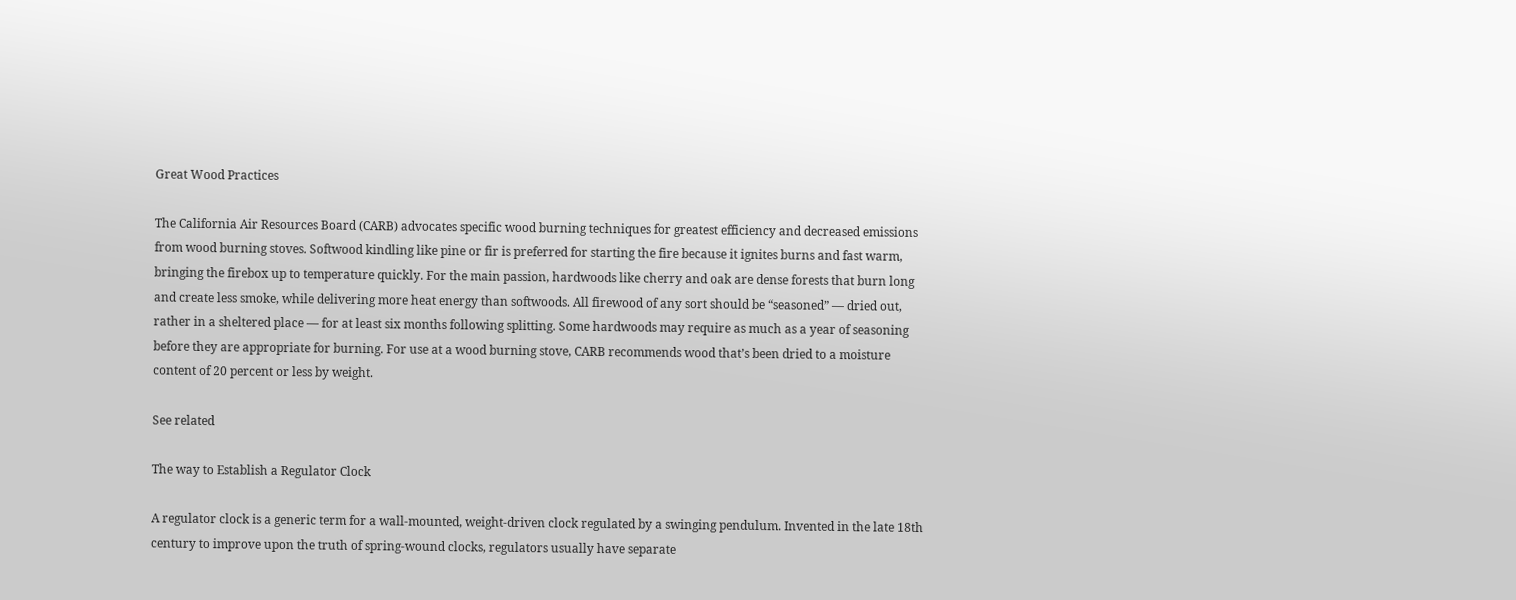Great Wood Practices

The California Air Resources Board (CARB) advocates specific wood burning techniques for greatest efficiency and decreased emissions from wood burning stoves. Softwood kindling like pine or fir is preferred for starting the fire because it ignites burns and fast warm, bringing the firebox up to temperature quickly. For the main passion, hardwoods like cherry and oak are dense forests that burn long and create less smoke, while delivering more heat energy than softwoods. All firewood of any sort should be “seasoned” — dried out, rather in a sheltered place — for at least six months following splitting. Some hardwoods may require as much as a year of seasoning before they are appropriate for burning. For use at a wood burning stove, CARB recommends wood that’s been dried to a moisture content of 20 percent or less by weight.

See related

The way to Establish a Regulator Clock

A regulator clock is a generic term for a wall-mounted, weight-driven clock regulated by a swinging pendulum. Invented in the late 18th century to improve upon the truth of spring-wound clocks, regulators usually have separate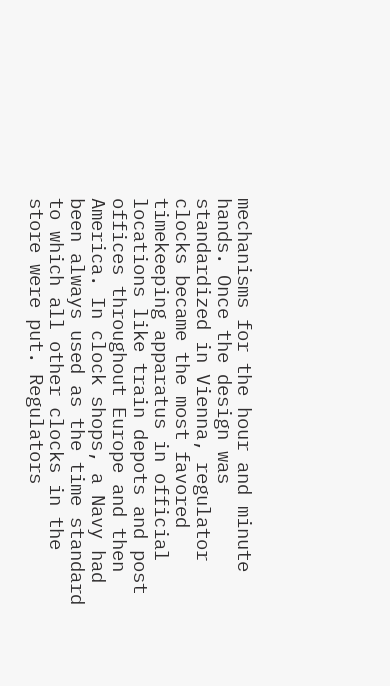mechanisms for the hour and minute hands. Once the design was standardized in Vienna, regulator clocks became the most favored timekeeping apparatus in official locations like train depots and post offices throughout Europe and then America. In clock shops, a Navy had been always used as the time standard to which all other clocks in the store were put. Regulators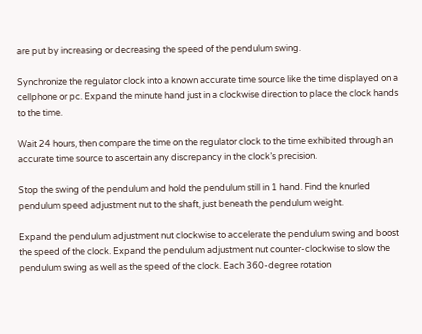are put by increasing or decreasing the speed of the pendulum swing.

Synchronize the regulator clock into a known accurate time source like the time displayed on a cellphone or pc. Expand the minute hand just in a clockwise direction to place the clock hands to the time.

Wait 24 hours, then compare the time on the regulator clock to the time exhibited through an accurate time source to ascertain any discrepancy in the clock’s precision.

Stop the swing of the pendulum and hold the pendulum still in 1 hand. Find the knurled pendulum speed adjustment nut to the shaft, just beneath the pendulum weight.

Expand the pendulum adjustment nut clockwise to accelerate the pendulum swing and boost the speed of the clock. Expand the pendulum adjustment nut counter-clockwise to slow the pendulum swing as well as the speed of the clock. Each 360-degree rotation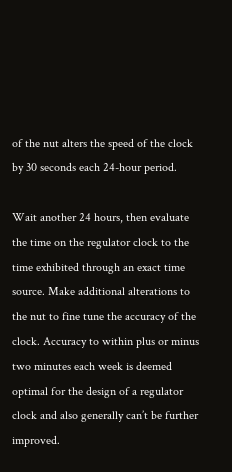of the nut alters the speed of the clock by 30 seconds each 24-hour period.

Wait another 24 hours, then evaluate the time on the regulator clock to the time exhibited through an exact time source. Make additional alterations to the nut to fine tune the accuracy of the clock. Accuracy to within plus or minus two minutes each week is deemed optimal for the design of a regulator clock and also generally can’t be further improved.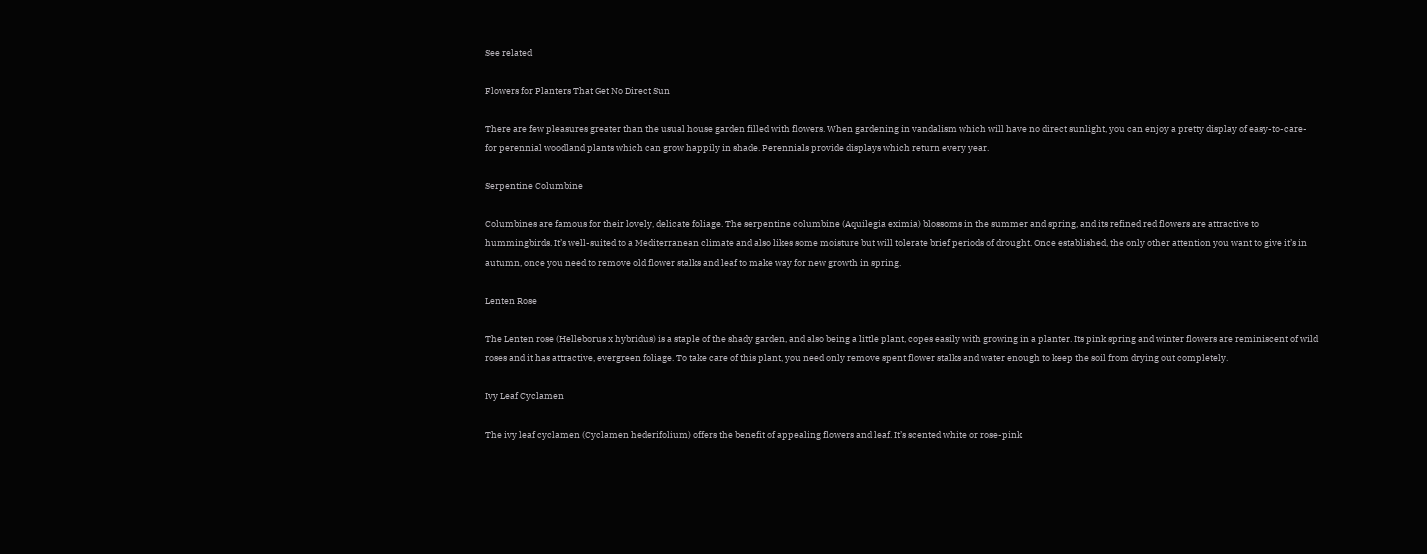See related

Flowers for Planters That Get No Direct Sun

There are few pleasures greater than the usual house garden filled with flowers. When gardening in vandalism which will have no direct sunlight, you can enjoy a pretty display of easy-to-care-for perennial woodland plants which can grow happily in shade. Perennials provide displays which return every year.

Serpentine Columbine

Columbines are famous for their lovely, delicate foliage. The serpentine columbine (Aquilegia eximia) blossoms in the summer and spring, and its refined red flowers are attractive to hummingbirds. It’s well-suited to a Mediterranean climate and also likes some moisture but will tolerate brief periods of drought. Once established, the only other attention you want to give it’s in autumn, once you need to remove old flower stalks and leaf to make way for new growth in spring.

Lenten Rose

The Lenten rose (Helleborus x hybridus) is a staple of the shady garden, and also being a little plant, copes easily with growing in a planter. Its pink spring and winter flowers are reminiscent of wild roses and it has attractive, evergreen foliage. To take care of this plant, you need only remove spent flower stalks and water enough to keep the soil from drying out completely.

Ivy Leaf Cyclamen

The ivy leaf cyclamen (Cyclamen hederifolium) offers the benefit of appealing flowers and leaf. It’s scented white or rose-pink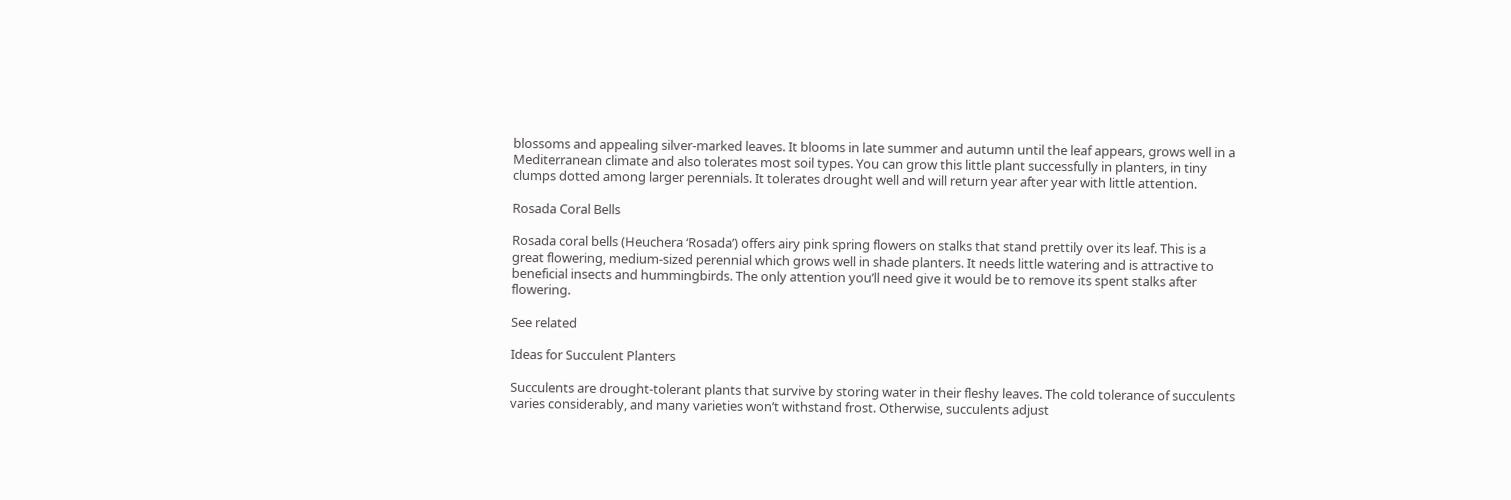blossoms and appealing silver-marked leaves. It blooms in late summer and autumn until the leaf appears, grows well in a Mediterranean climate and also tolerates most soil types. You can grow this little plant successfully in planters, in tiny clumps dotted among larger perennials. It tolerates drought well and will return year after year with little attention.

Rosada Coral Bells

Rosada coral bells (Heuchera ‘Rosada’) offers airy pink spring flowers on stalks that stand prettily over its leaf. This is a great flowering, medium-sized perennial which grows well in shade planters. It needs little watering and is attractive to beneficial insects and hummingbirds. The only attention you’ll need give it would be to remove its spent stalks after flowering.

See related

Ideas for Succulent Planters

Succulents are drought-tolerant plants that survive by storing water in their fleshy leaves. The cold tolerance of succulents varies considerably, and many varieties won’t withstand frost. Otherwise, succulents adjust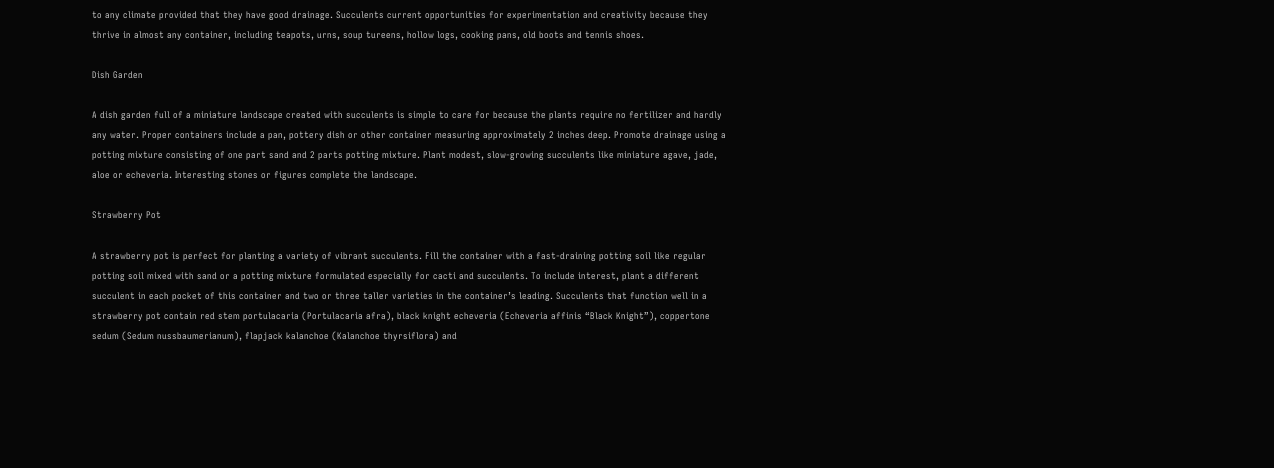to any climate provided that they have good drainage. Succulents current opportunities for experimentation and creativity because they thrive in almost any container, including teapots, urns, soup tureens, hollow logs, cooking pans, old boots and tennis shoes.

Dish Garden

A dish garden full of a miniature landscape created with succulents is simple to care for because the plants require no fertilizer and hardly any water. Proper containers include a pan, pottery dish or other container measuring approximately 2 inches deep. Promote drainage using a potting mixture consisting of one part sand and 2 parts potting mixture. Plant modest, slow-growing succulents like miniature agave, jade, aloe or echeveria. Interesting stones or figures complete the landscape.

Strawberry Pot

A strawberry pot is perfect for planting a variety of vibrant succulents. Fill the container with a fast-draining potting soil like regular potting soil mixed with sand or a potting mixture formulated especially for cacti and succulents. To include interest, plant a different succulent in each pocket of this container and two or three taller varieties in the container’s leading. Succulents that function well in a strawberry pot contain red stem portulacaria (Portulacaria afra), black knight echeveria (Echeveria affinis “Black Knight”), coppertone sedum (Sedum nussbaumerianum), flapjack kalanchoe (Kalanchoe thyrsiflora) and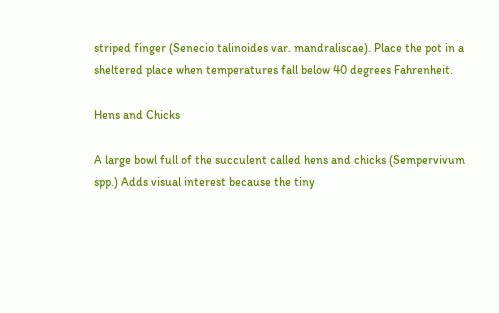striped finger (Senecio talinoides var. mandraliscae). Place the pot in a sheltered place when temperatures fall below 40 degrees Fahrenheit.

Hens and Chicks

A large bowl full of the succulent called hens and chicks (Sempervivum spp.) Adds visual interest because the tiny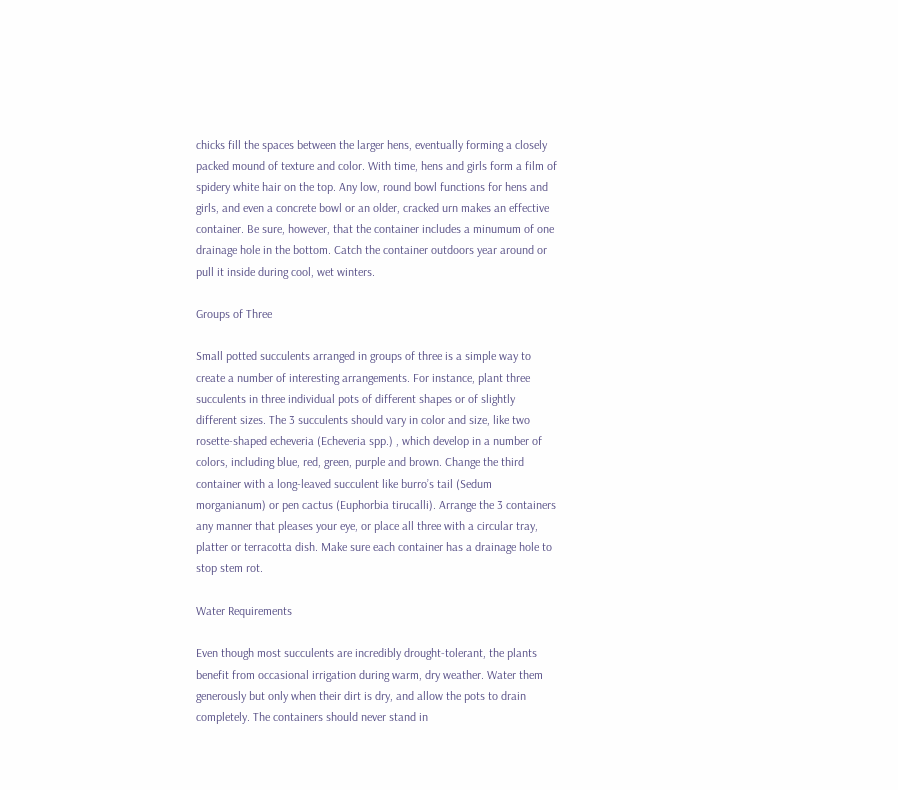chicks fill the spaces between the larger hens, eventually forming a closely packed mound of texture and color. With time, hens and girls form a film of spidery white hair on the top. Any low, round bowl functions for hens and girls, and even a concrete bowl or an older, cracked urn makes an effective container. Be sure, however, that the container includes a minumum of one drainage hole in the bottom. Catch the container outdoors year around or pull it inside during cool, wet winters.

Groups of Three

Small potted succulents arranged in groups of three is a simple way to create a number of interesting arrangements. For instance, plant three succulents in three individual pots of different shapes or of slightly different sizes. The 3 succulents should vary in color and size, like two rosette-shaped echeveria (Echeveria spp.) , which develop in a number of colors, including blue, red, green, purple and brown. Change the third container with a long-leaved succulent like burro’s tail (Sedum morganianum) or pen cactus (Euphorbia tirucalli). Arrange the 3 containers any manner that pleases your eye, or place all three with a circular tray, platter or terracotta dish. Make sure each container has a drainage hole to stop stem rot.

Water Requirements

Even though most succulents are incredibly drought-tolerant, the plants benefit from occasional irrigation during warm, dry weather. Water them generously but only when their dirt is dry, and allow the pots to drain completely. The containers should never stand in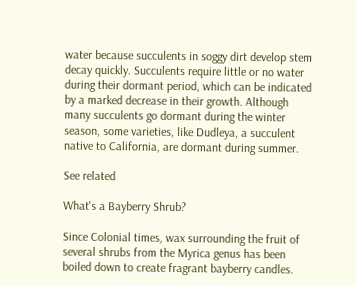water because succulents in soggy dirt develop stem decay quickly. Succulents require little or no water during their dormant period, which can be indicated by a marked decrease in their growth. Although many succulents go dormant during the winter season, some varieties, like Dudleya, a succulent native to California, are dormant during summer.

See related

What's a Bayberry Shrub?

Since Colonial times, wax surrounding the fruit of several shrubs from the Myrica genus has been boiled down to create fragrant bayberry candles.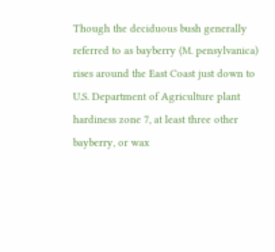Though the deciduous bush generally referred to as bayberry (M. pensylvanica) rises around the East Coast just down to U.S. Department of Agriculture plant hardiness zone 7, at least three other bayberry, or wax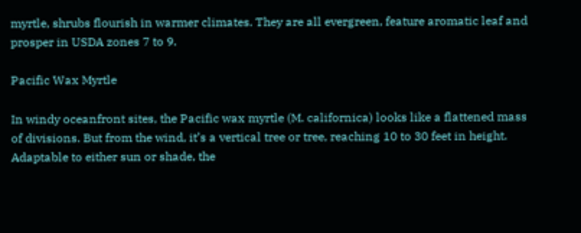myrtle, shrubs flourish in warmer climates. They are all evergreen, feature aromatic leaf and prosper in USDA zones 7 to 9.

Pacific Wax Myrtle

In windy oceanfront sites, the Pacific wax myrtle (M. californica) looks like a flattened mass of divisions. But from the wind, it’s a vertical tree or tree, reaching 10 to 30 feet in height. Adaptable to either sun or shade, the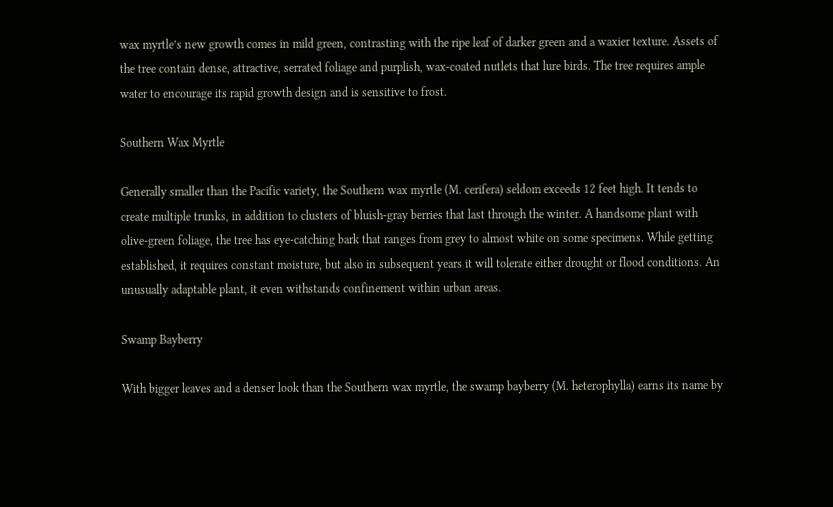wax myrtle’s new growth comes in mild green, contrasting with the ripe leaf of darker green and a waxier texture. Assets of the tree contain dense, attractive, serrated foliage and purplish, wax-coated nutlets that lure birds. The tree requires ample water to encourage its rapid growth design and is sensitive to frost.

Southern Wax Myrtle

Generally smaller than the Pacific variety, the Southern wax myrtle (M. cerifera) seldom exceeds 12 feet high. It tends to create multiple trunks, in addition to clusters of bluish-gray berries that last through the winter. A handsome plant with olive-green foliage, the tree has eye-catching bark that ranges from grey to almost white on some specimens. While getting established, it requires constant moisture, but also in subsequent years it will tolerate either drought or flood conditions. An unusually adaptable plant, it even withstands confinement within urban areas.

Swamp Bayberry

With bigger leaves and a denser look than the Southern wax myrtle, the swamp bayberry (M. heterophylla) earns its name by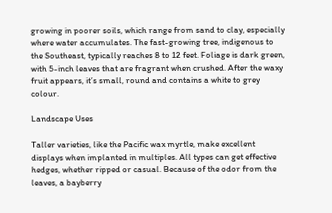growing in poorer soils, which range from sand to clay, especially where water accumulates. The fast-growing tree, indigenous to the Southeast, typically reaches 8 to 12 feet. Foliage is dark green, with 5-inch leaves that are fragrant when crushed. After the waxy fruit appears, it’s small, round and contains a white to grey colour.

Landscape Uses

Taller varieties, like the Pacific wax myrtle, make excellent displays when implanted in multiples. All types can get effective hedges, whether ripped or casual. Because of the odor from the leaves, a bayberry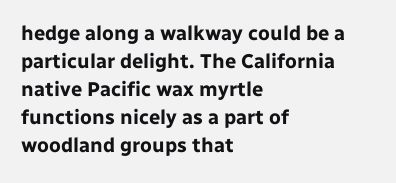hedge along a walkway could be a particular delight. The California native Pacific wax myrtle functions nicely as a part of woodland groups that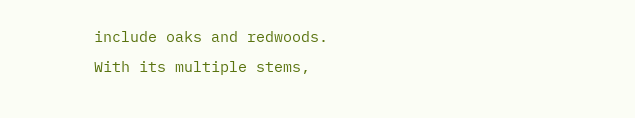include oaks and redwoods. With its multiple stems,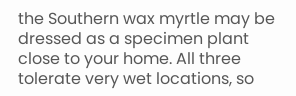the Southern wax myrtle may be dressed as a specimen plant close to your home. All three tolerate very wet locations, so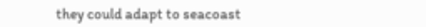they could adapt to seacoast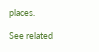places.

See related